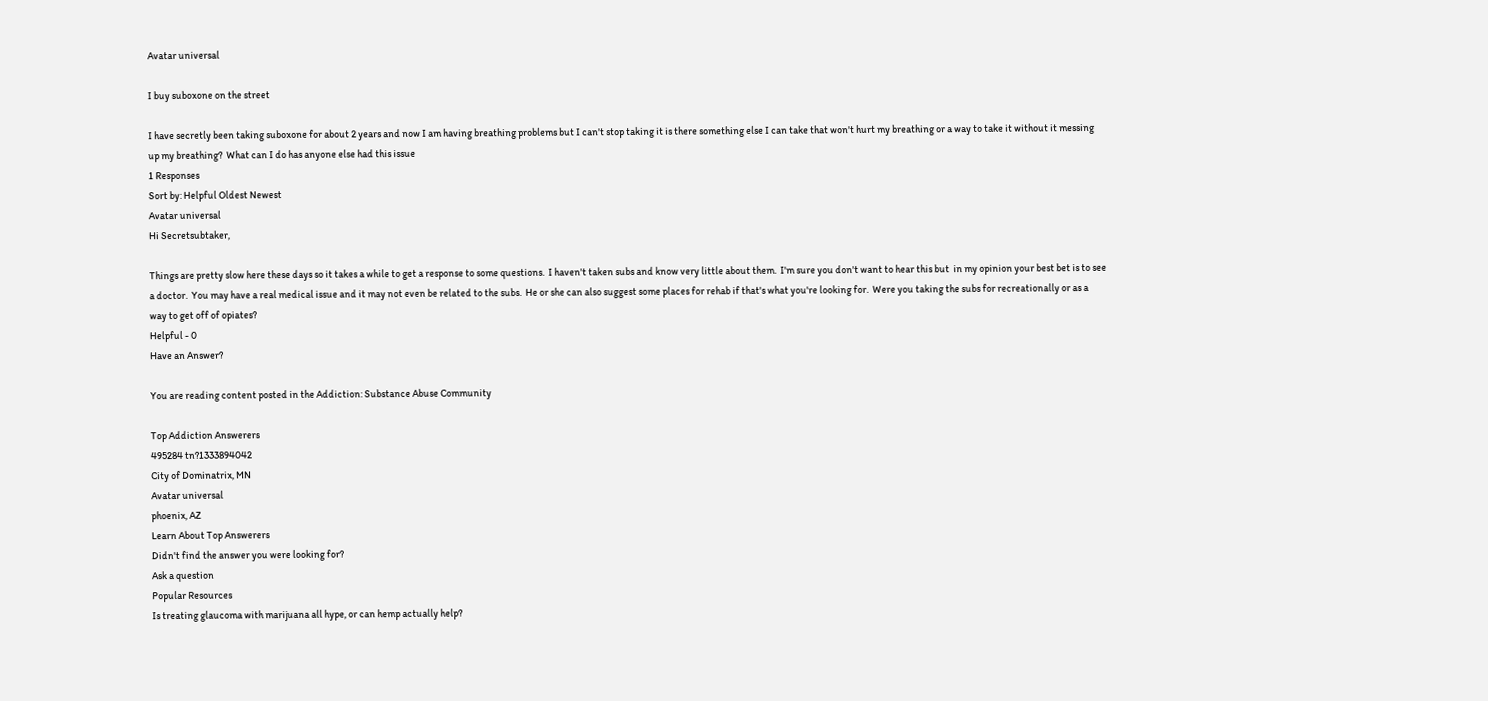Avatar universal

I buy suboxone on the street

I have secretly been taking suboxone for about 2 years and now I am having breathing problems but I can't stop taking it is there something else I can take that won't hurt my breathing or a way to take it without it messing up my breathing?  What can I do has anyone else had this issue
1 Responses
Sort by: Helpful Oldest Newest
Avatar universal
Hi Secretsubtaker,

Things are pretty slow here these days so it takes a while to get a response to some questions.  I haven't taken subs and know very little about them.  I'm sure you don't want to hear this but  in my opinion your best bet is to see a doctor.  You may have a real medical issue and it may not even be related to the subs.  He or she can also suggest some places for rehab if that's what you're looking for.  Were you taking the subs for recreationally or as a way to get off of opiates?
Helpful - 0
Have an Answer?

You are reading content posted in the Addiction: Substance Abuse Community

Top Addiction Answerers
495284 tn?1333894042
City of Dominatrix, MN
Avatar universal
phoenix, AZ
Learn About Top Answerers
Didn't find the answer you were looking for?
Ask a question
Popular Resources
Is treating glaucoma with marijuana all hype, or can hemp actually help?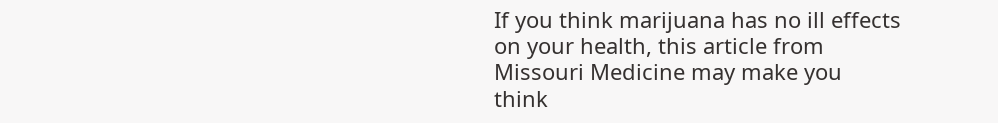If you think marijuana has no ill effects on your health, this article from Missouri Medicine may make you think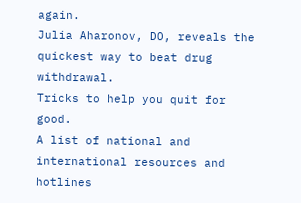again.
Julia Aharonov, DO, reveals the quickest way to beat drug withdrawal.
Tricks to help you quit for good.
A list of national and international resources and hotlines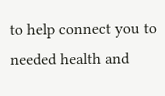to help connect you to needed health and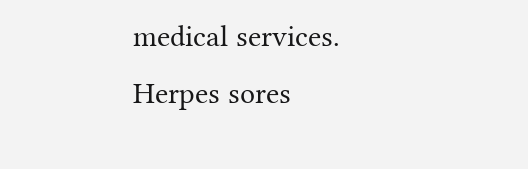medical services.
Herpes sores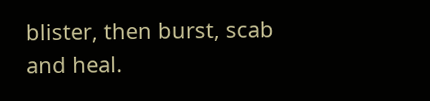blister, then burst, scab and heal.